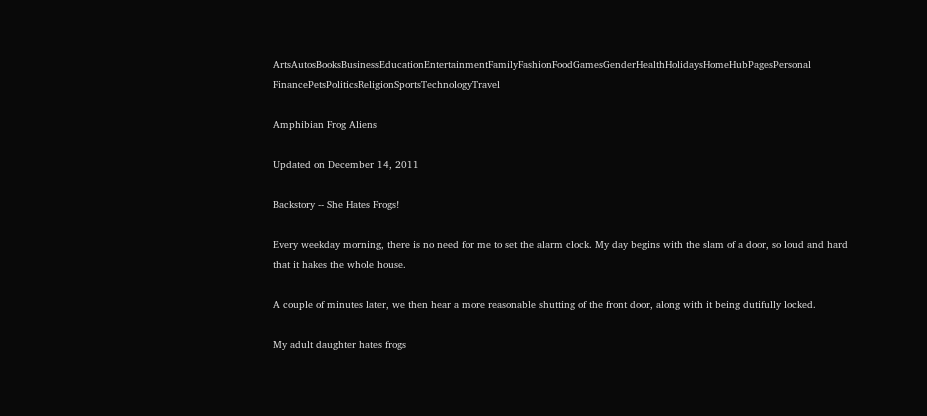ArtsAutosBooksBusinessEducationEntertainmentFamilyFashionFoodGamesGenderHealthHolidaysHomeHubPagesPersonal FinancePetsPoliticsReligionSportsTechnologyTravel

Amphibian Frog Aliens

Updated on December 14, 2011

Backstory -- She Hates Frogs!

Every weekday morning, there is no need for me to set the alarm clock. My day begins with the slam of a door, so loud and hard that it hakes the whole house.

A couple of minutes later, we then hear a more reasonable shutting of the front door, along with it being dutifully locked.

My adult daughter hates frogs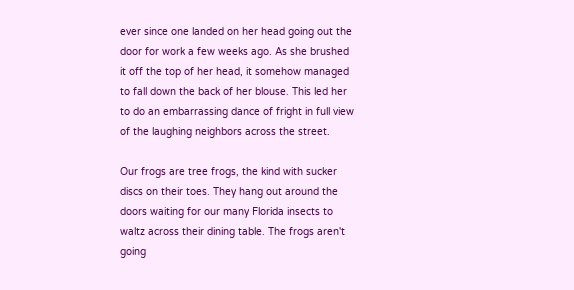ever since one landed on her head going out the door for work a few weeks ago. As she brushed it off the top of her head, it somehow managed to fall down the back of her blouse. This led her to do an embarrassing dance of fright in full view of the laughing neighbors across the street.

Our frogs are tree frogs, the kind with sucker discs on their toes. They hang out around the doors waiting for our many Florida insects to waltz across their dining table. The frogs aren't going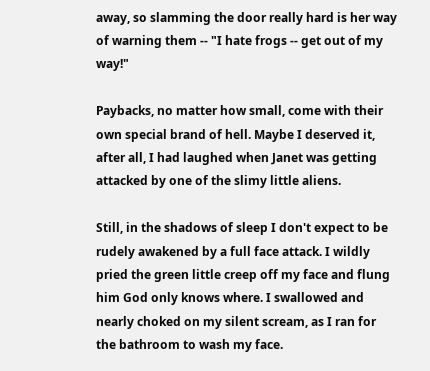away, so slamming the door really hard is her way of warning them -- "I hate frogs -- get out of my way!"

Paybacks, no matter how small, come with their own special brand of hell. Maybe I deserved it, after all, I had laughed when Janet was getting attacked by one of the slimy little aliens.

Still, in the shadows of sleep I don't expect to be rudely awakened by a full face attack. I wildly pried the green little creep off my face and flung him God only knows where. I swallowed and nearly choked on my silent scream, as I ran for the bathroom to wash my face.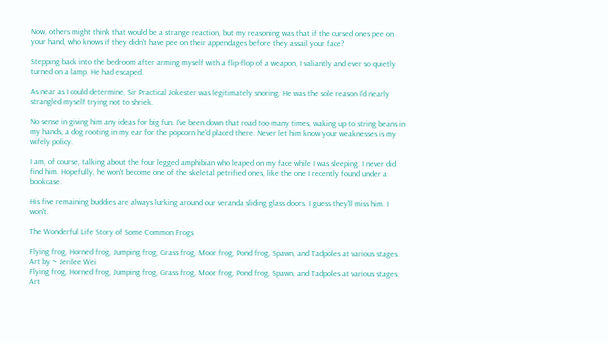Now, others might think that would be a strange reaction, but my reasoning was that if the cursed ones pee on your hand, who knows if they didn't have pee on their appendages before they assail your face?

Stepping back into the bedroom after arming myself with a flip-flop of a weapon, I valiantly and ever so quietly turned on a lamp. He had escaped.

As near as I could determine, Sir Practical Jokester was legitimately snoring. He was the sole reason I'd nearly strangled myself trying not to shriek.

No sense in giving him any ideas for big fun. I've been down that road too many times, waking up to string beans in my hands, a dog rooting in my ear for the popcorn he'd placed there. Never let him know your weaknesses is my wifely policy.

I am, of course, talking about the four legged amphibian who leaped on my face while I was sleeping. I never did find him. Hopefully, he won't become one of the skeletal petrified ones, like the one I recently found under a bookcase.

His five remaining buddies are always lurking around our veranda sliding glass doors. I guess they'll miss him. I won't.

The Wonderful Life Story of Some Common Frogs

Flying frog, Horned frog, Jumping frog, Grass frog, Moor frog, Pond frog, Spawn, and Tadpoles at various stages.  Art by ~ Jerilee Wei
Flying frog, Horned frog, Jumping frog, Grass frog, Moor frog, Pond frog, Spawn, and Tadpoles at various stages. Art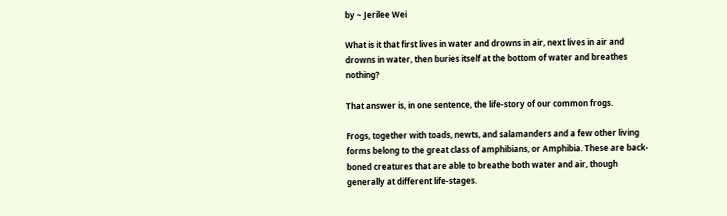by ~ Jerilee Wei

What is it that first lives in water and drowns in air, next lives in air and drowns in water, then buries itself at the bottom of water and breathes nothing?

That answer is, in one sentence, the life-story of our common frogs.

Frogs, together with toads, newts, and salamanders and a few other living forms belong to the great class of amphibians, or Amphibia. These are back-boned creatures that are able to breathe both water and air, though generally at different life-stages.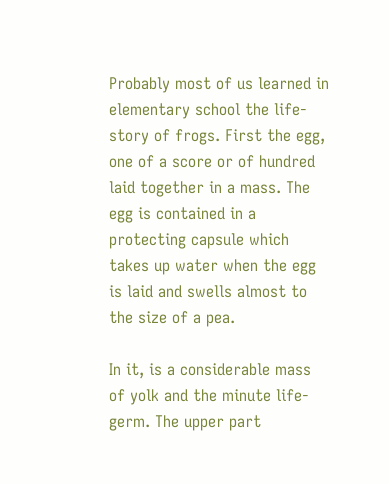Probably most of us learned in elementary school the life-story of frogs. First the egg, one of a score or of hundred laid together in a mass. The egg is contained in a protecting capsule which takes up water when the egg is laid and swells almost to the size of a pea.

In it, is a considerable mass of yolk and the minute life-germ. The upper part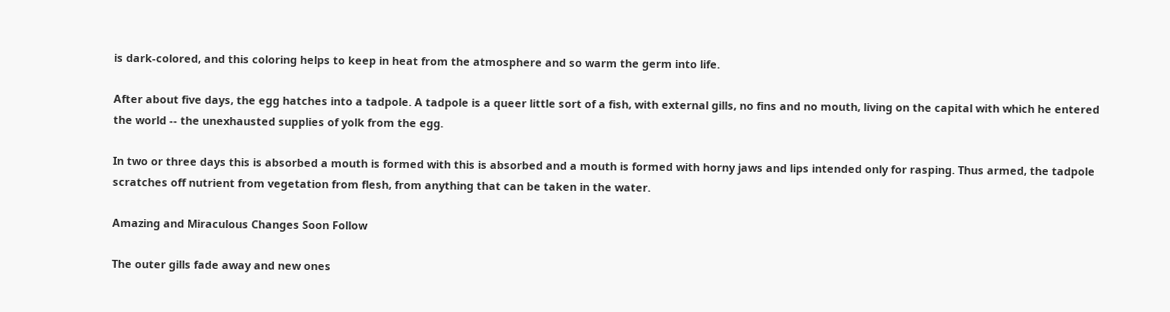is dark-colored, and this coloring helps to keep in heat from the atmosphere and so warm the germ into life.

After about five days, the egg hatches into a tadpole. A tadpole is a queer little sort of a fish, with external gills, no fins and no mouth, living on the capital with which he entered the world -- the unexhausted supplies of yolk from the egg.

In two or three days this is absorbed a mouth is formed with this is absorbed and a mouth is formed with horny jaws and lips intended only for rasping. Thus armed, the tadpole scratches off nutrient from vegetation from flesh, from anything that can be taken in the water.

Amazing and Miraculous Changes Soon Follow

The outer gills fade away and new ones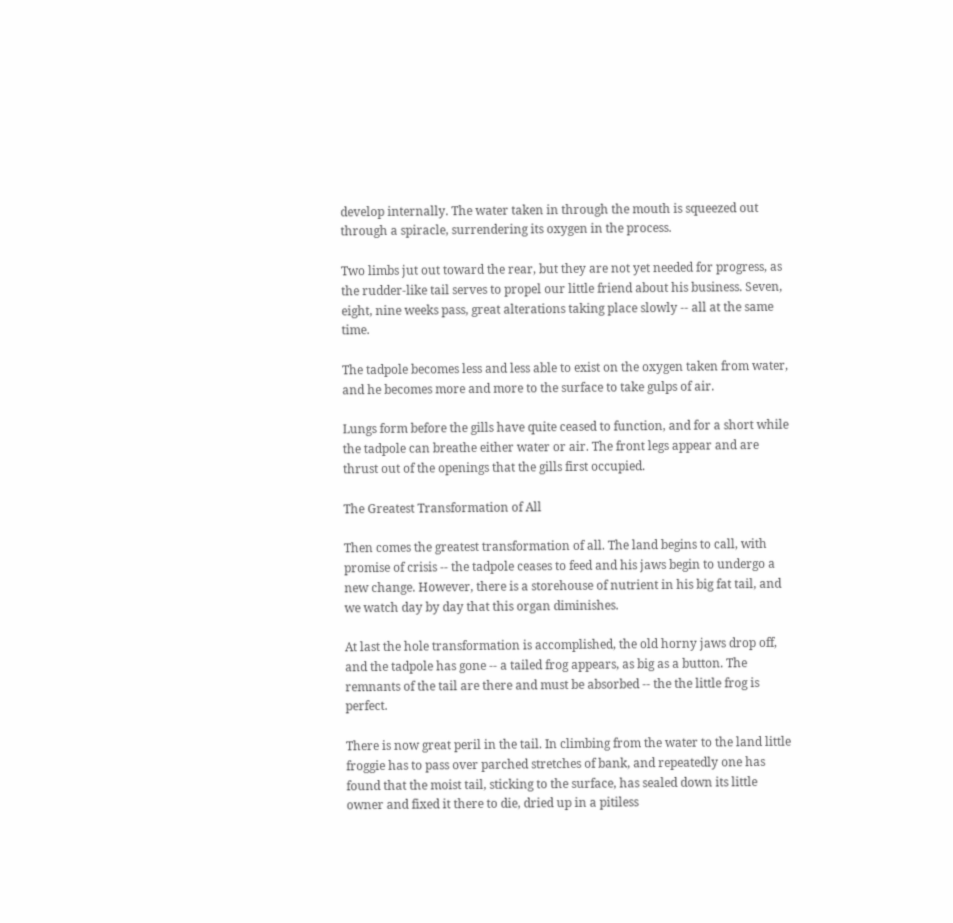develop internally. The water taken in through the mouth is squeezed out through a spiracle, surrendering its oxygen in the process.

Two limbs jut out toward the rear, but they are not yet needed for progress, as the rudder-like tail serves to propel our little friend about his business. Seven, eight, nine weeks pass, great alterations taking place slowly -- all at the same time.

The tadpole becomes less and less able to exist on the oxygen taken from water, and he becomes more and more to the surface to take gulps of air.

Lungs form before the gills have quite ceased to function, and for a short while the tadpole can breathe either water or air. The front legs appear and are thrust out of the openings that the gills first occupied.

The Greatest Transformation of All

Then comes the greatest transformation of all. The land begins to call, with promise of crisis -- the tadpole ceases to feed and his jaws begin to undergo a new change. However, there is a storehouse of nutrient in his big fat tail, and we watch day by day that this organ diminishes.

At last the hole transformation is accomplished, the old horny jaws drop off, and the tadpole has gone -- a tailed frog appears, as big as a button. The remnants of the tail are there and must be absorbed -- the the little frog is perfect.

There is now great peril in the tail. In climbing from the water to the land little froggie has to pass over parched stretches of bank, and repeatedly one has found that the moist tail, sticking to the surface, has sealed down its little owner and fixed it there to die, dried up in a pitiless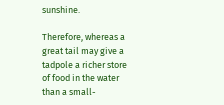sunshine.

Therefore, whereas a great tail may give a tadpole a richer store of food in the water than a small-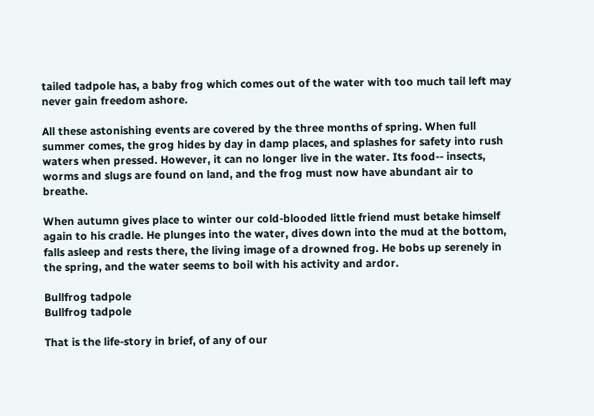tailed tadpole has, a baby frog which comes out of the water with too much tail left may never gain freedom ashore.

All these astonishing events are covered by the three months of spring. When full summer comes, the grog hides by day in damp places, and splashes for safety into rush waters when pressed. However, it can no longer live in the water. Its food-- insects, worms and slugs are found on land, and the frog must now have abundant air to breathe.

When autumn gives place to winter our cold-blooded little friend must betake himself again to his cradle. He plunges into the water, dives down into the mud at the bottom, falls asleep and rests there, the living image of a drowned frog. He bobs up serenely in the spring, and the water seems to boil with his activity and ardor.

Bullfrog tadpole
Bullfrog tadpole

That is the life-story in brief, of any of our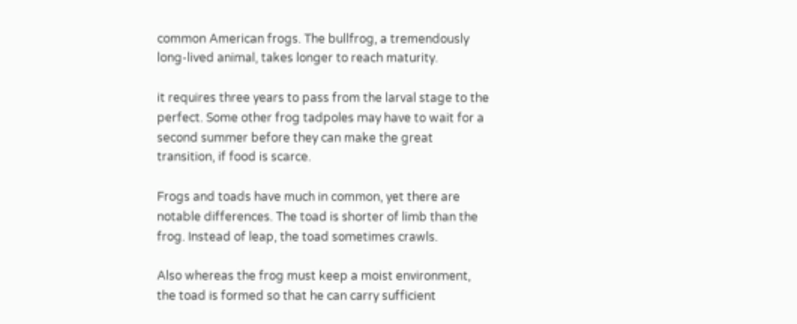common American frogs. The bullfrog, a tremendously long-lived animal, takes longer to reach maturity.

it requires three years to pass from the larval stage to the perfect. Some other frog tadpoles may have to wait for a second summer before they can make the great transition, if food is scarce.

Frogs and toads have much in common, yet there are notable differences. The toad is shorter of limb than the frog. Instead of leap, the toad sometimes crawls.

Also whereas the frog must keep a moist environment, the toad is formed so that he can carry sufficient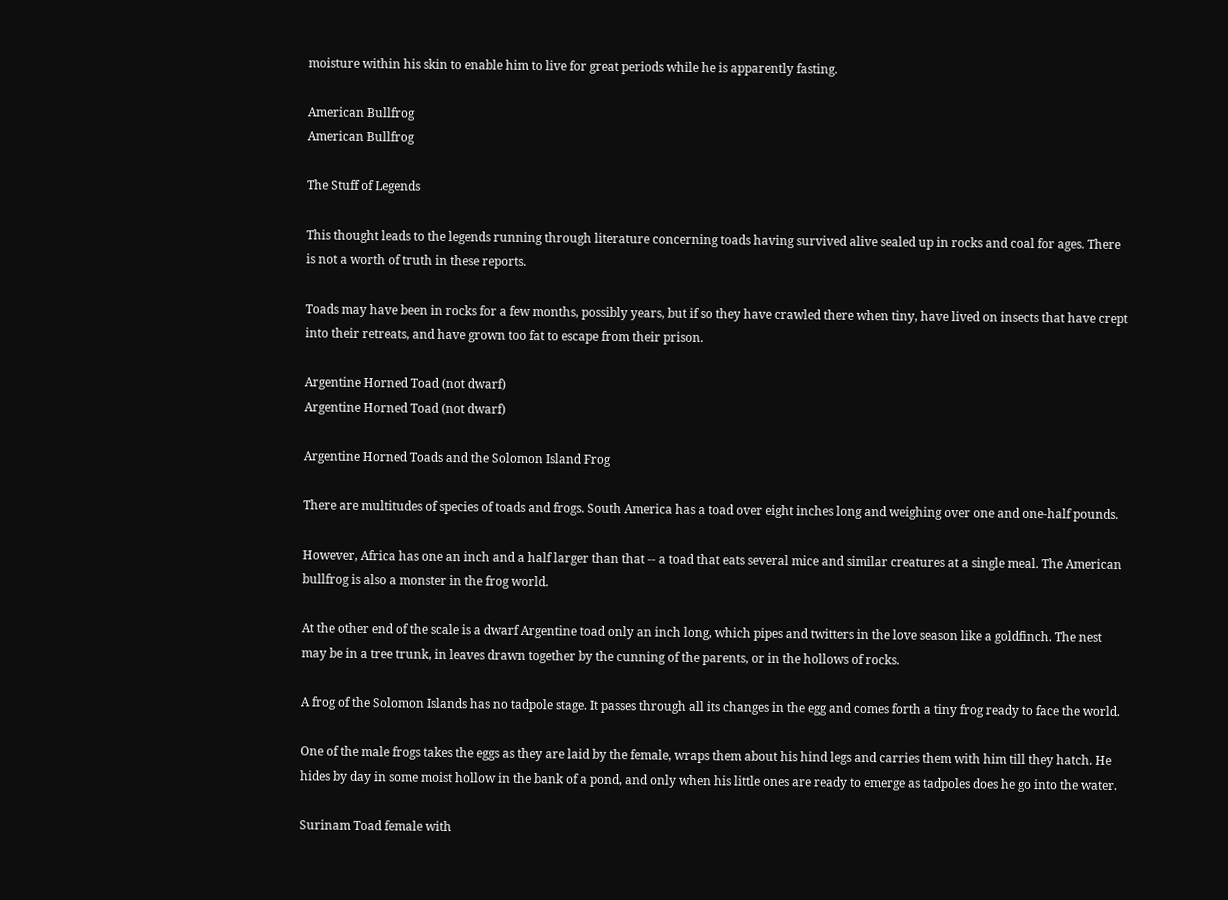moisture within his skin to enable him to live for great periods while he is apparently fasting.

American Bullfrog
American Bullfrog

The Stuff of Legends

This thought leads to the legends running through literature concerning toads having survived alive sealed up in rocks and coal for ages. There is not a worth of truth in these reports.

Toads may have been in rocks for a few months, possibly years, but if so they have crawled there when tiny, have lived on insects that have crept into their retreats, and have grown too fat to escape from their prison.

Argentine Horned Toad (not dwarf)
Argentine Horned Toad (not dwarf)

Argentine Horned Toads and the Solomon Island Frog

There are multitudes of species of toads and frogs. South America has a toad over eight inches long and weighing over one and one-half pounds.

However, Africa has one an inch and a half larger than that -- a toad that eats several mice and similar creatures at a single meal. The American bullfrog is also a monster in the frog world.

At the other end of the scale is a dwarf Argentine toad only an inch long, which pipes and twitters in the love season like a goldfinch. The nest may be in a tree trunk, in leaves drawn together by the cunning of the parents, or in the hollows of rocks.

A frog of the Solomon Islands has no tadpole stage. It passes through all its changes in the egg and comes forth a tiny frog ready to face the world.

One of the male frogs takes the eggs as they are laid by the female, wraps them about his hind legs and carries them with him till they hatch. He hides by day in some moist hollow in the bank of a pond, and only when his little ones are ready to emerge as tadpoles does he go into the water.

Surinam Toad female with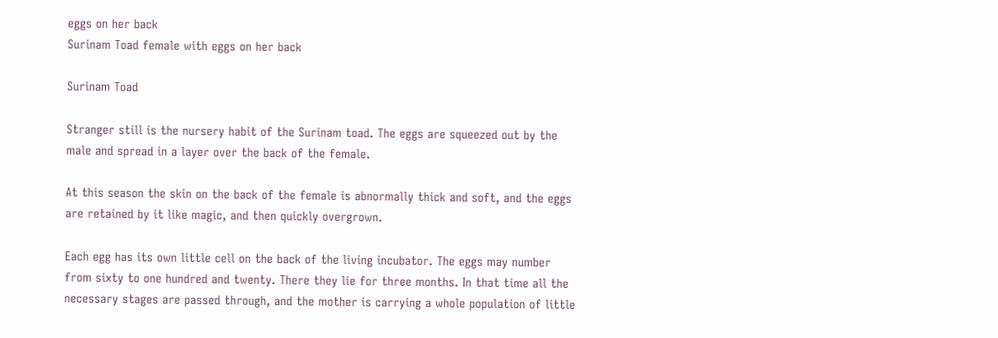eggs on her back
Surinam Toad female with eggs on her back

Surinam Toad

Stranger still is the nursery habit of the Surinam toad. The eggs are squeezed out by the male and spread in a layer over the back of the female.

At this season the skin on the back of the female is abnormally thick and soft, and the eggs are retained by it like magic, and then quickly overgrown.

Each egg has its own little cell on the back of the living incubator. The eggs may number from sixty to one hundred and twenty. There they lie for three months. In that time all the necessary stages are passed through, and the mother is carrying a whole population of little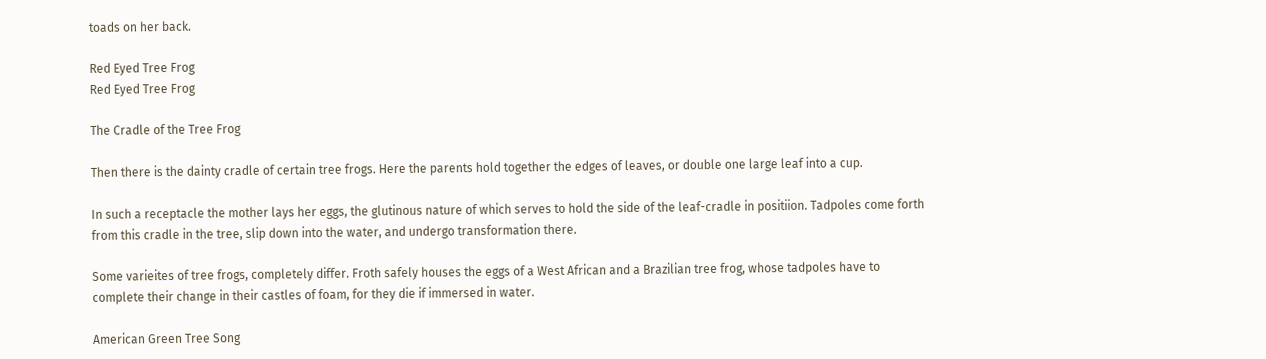toads on her back.

Red Eyed Tree Frog
Red Eyed Tree Frog

The Cradle of the Tree Frog

Then there is the dainty cradle of certain tree frogs. Here the parents hold together the edges of leaves, or double one large leaf into a cup.

In such a receptacle the mother lays her eggs, the glutinous nature of which serves to hold the side of the leaf-cradle in positiion. Tadpoles come forth from this cradle in the tree, slip down into the water, and undergo transformation there.

Some varieites of tree frogs, completely differ. Froth safely houses the eggs of a West African and a Brazilian tree frog, whose tadpoles have to complete their change in their castles of foam, for they die if immersed in water.

American Green Tree Song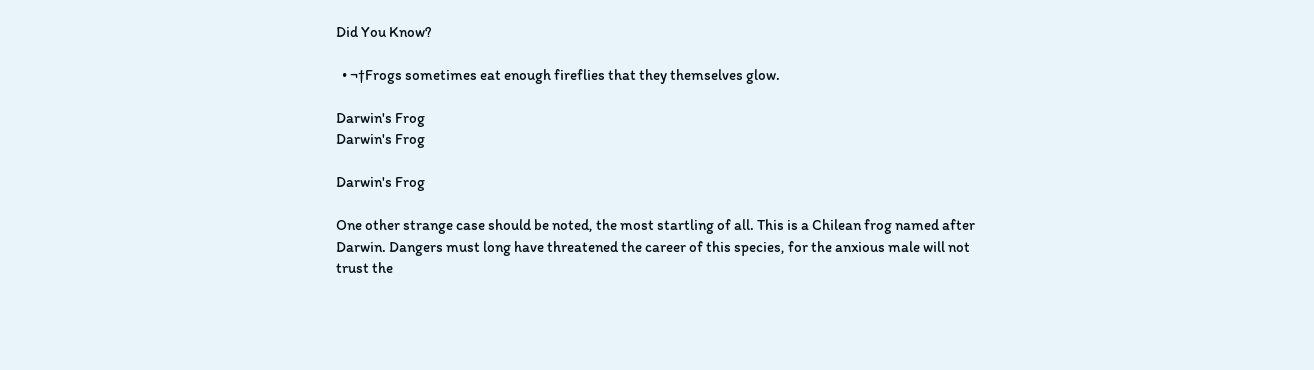Did You Know?

  • ¬†Frogs sometimes eat enough fireflies that they themselves glow.

Darwin's Frog
Darwin's Frog

Darwin's Frog

One other strange case should be noted, the most startling of all. This is a Chilean frog named after Darwin. Dangers must long have threatened the career of this species, for the anxious male will not trust the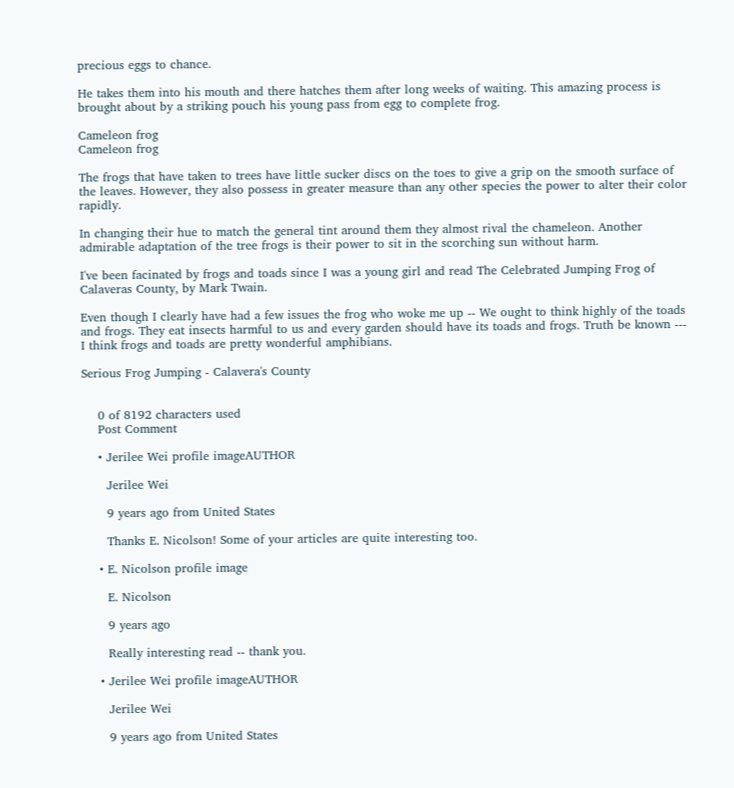precious eggs to chance.

He takes them into his mouth and there hatches them after long weeks of waiting. This amazing process is brought about by a striking pouch his young pass from egg to complete frog.

Cameleon frog
Cameleon frog

The frogs that have taken to trees have little sucker discs on the toes to give a grip on the smooth surface of the leaves. However, they also possess in greater measure than any other species the power to alter their color rapidly.

In changing their hue to match the general tint around them they almost rival the chameleon. Another admirable adaptation of the tree frogs is their power to sit in the scorching sun without harm.

I've been facinated by frogs and toads since I was a young girl and read The Celebrated Jumping Frog of Calaveras County, by Mark Twain.

Even though I clearly have had a few issues the frog who woke me up -- We ought to think highly of the toads and frogs. They eat insects harmful to us and every garden should have its toads and frogs. Truth be known --- I think frogs and toads are pretty wonderful amphibians.

Serious Frog Jumping - Calavera's County


    0 of 8192 characters used
    Post Comment

    • Jerilee Wei profile imageAUTHOR

      Jerilee Wei

      9 years ago from United States

      Thanks E. Nicolson! Some of your articles are quite interesting too.

    • E. Nicolson profile image

      E. Nicolson

      9 years ago

      Really interesting read -- thank you.

    • Jerilee Wei profile imageAUTHOR

      Jerilee Wei

      9 years ago from United States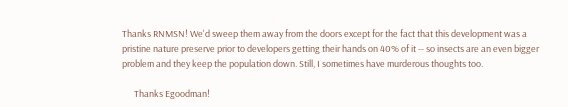Thanks RNMSN! We'd sweep them away from the doors except for the fact that this development was a pristine nature preserve prior to developers getting their hands on 40% of it -- so insects are an even bigger problem and they keep the population down. Still, I sometimes have murderous thoughts too.

      Thanks Egoodman!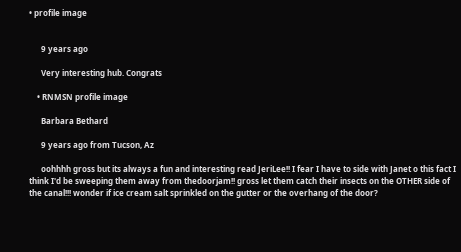• profile image


      9 years ago

      Very interesting hub. Congrats

    • RNMSN profile image

      Barbara Bethard

      9 years ago from Tucson, Az

      oohhhh gross but its always a fun and interesting read JeriLee!! I fear I have to side with Janet o this fact I think I'd be sweeping them away from thedoorjam!! gross let them catch their insects on the OTHER side of the canal!!! wonder if ice cream salt sprinkled on the gutter or the overhang of the door?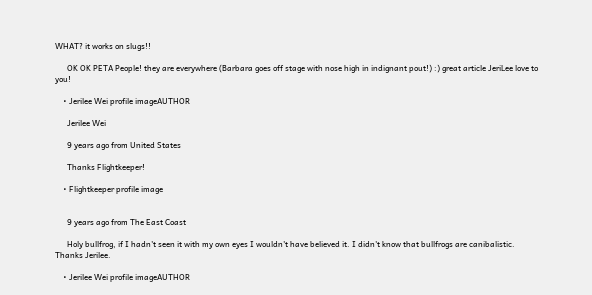WHAT? it works on slugs!!

      OK OK PETA People! they are everywhere (Barbara goes off stage with nose high in indignant pout!) :) great article JeriLee love to you!

    • Jerilee Wei profile imageAUTHOR

      Jerilee Wei

      9 years ago from United States

      Thanks Flightkeeper!

    • Flightkeeper profile image


      9 years ago from The East Coast

      Holy bullfrog, if I hadn't seen it with my own eyes I wouldn't have believed it. I didn't know that bullfrogs are canibalistic. Thanks Jerilee.

    • Jerilee Wei profile imageAUTHOR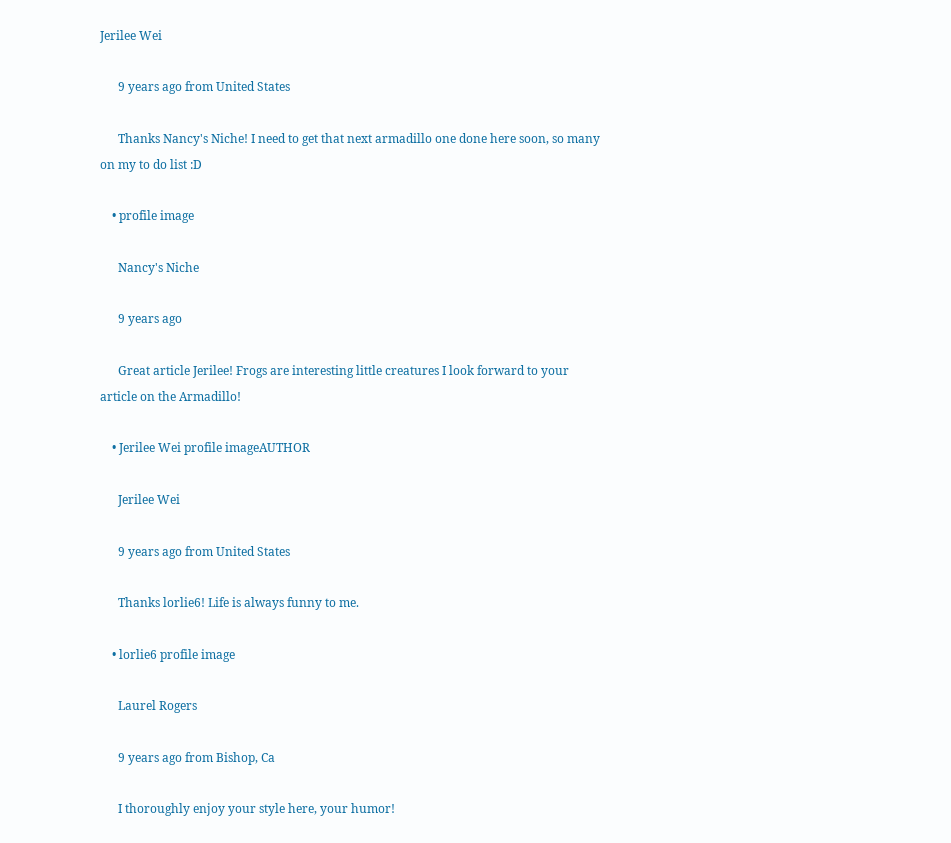Jerilee Wei

      9 years ago from United States

      Thanks Nancy's Niche! I need to get that next armadillo one done here soon, so many on my to do list :D

    • profile image

      Nancy's Niche

      9 years ago

      Great article Jerilee! Frogs are interesting little creatures I look forward to your article on the Armadillo!

    • Jerilee Wei profile imageAUTHOR

      Jerilee Wei

      9 years ago from United States

      Thanks lorlie6! Life is always funny to me.

    • lorlie6 profile image

      Laurel Rogers

      9 years ago from Bishop, Ca

      I thoroughly enjoy your style here, your humor!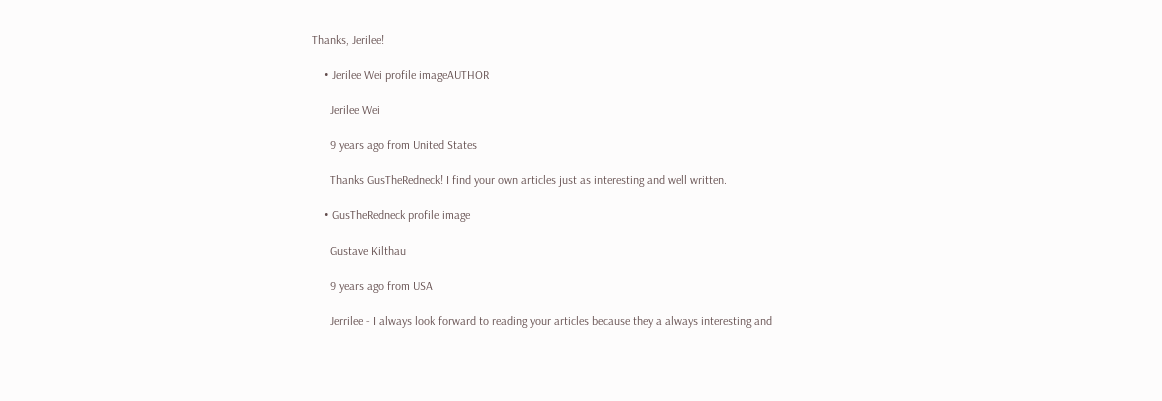Thanks, Jerilee!

    • Jerilee Wei profile imageAUTHOR

      Jerilee Wei

      9 years ago from United States

      Thanks GusTheRedneck! I find your own articles just as interesting and well written.

    • GusTheRedneck profile image

      Gustave Kilthau

      9 years ago from USA

      Jerrilee - I always look forward to reading your articles because they a always interesting and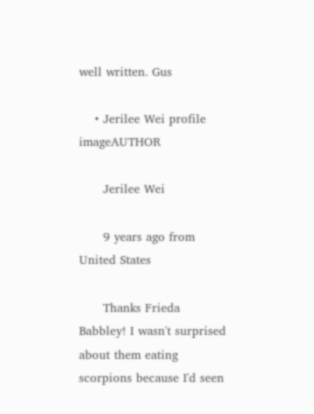well written. Gus

    • Jerilee Wei profile imageAUTHOR

      Jerilee Wei

      9 years ago from United States

      Thanks Frieda Babbley! I wasn't surprised about them eating scorpions because I'd seen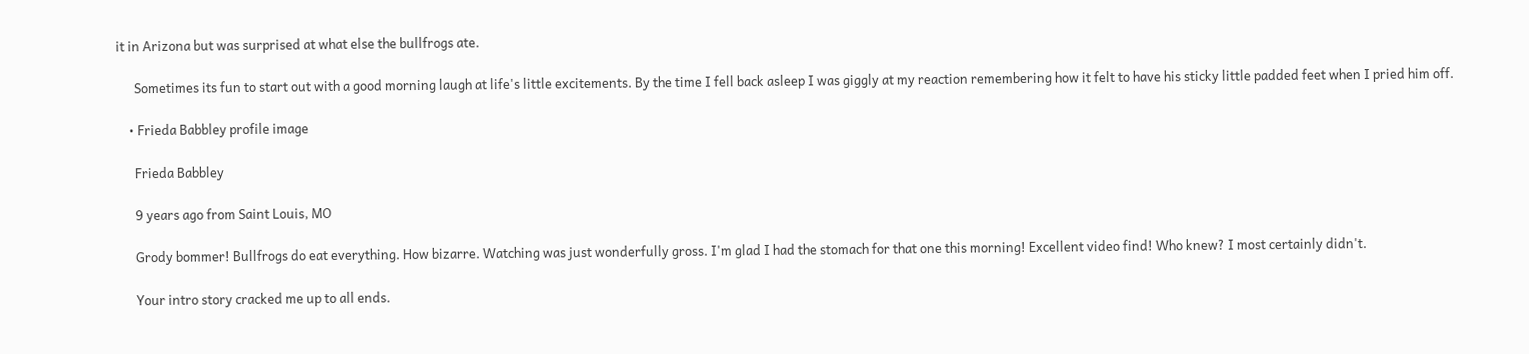it in Arizona but was surprised at what else the bullfrogs ate.

      Sometimes its fun to start out with a good morning laugh at life's little excitements. By the time I fell back asleep I was giggly at my reaction remembering how it felt to have his sticky little padded feet when I pried him off.

    • Frieda Babbley profile image

      Frieda Babbley

      9 years ago from Saint Louis, MO

      Grody bommer! Bullfrogs do eat everything. How bizarre. Watching was just wonderfully gross. I'm glad I had the stomach for that one this morning! Excellent video find! Who knew? I most certainly didn't.

      Your intro story cracked me up to all ends.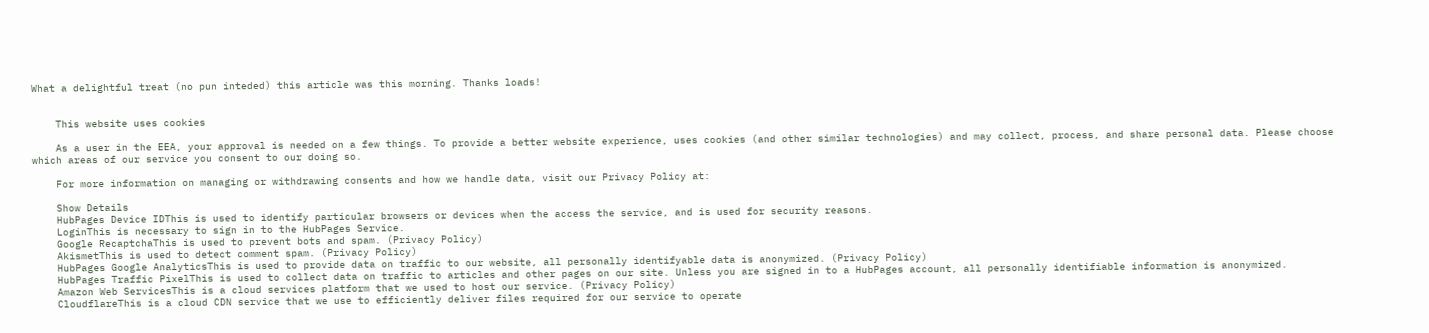What a delightful treat (no pun inteded) this article was this morning. Thanks loads!


    This website uses cookies

    As a user in the EEA, your approval is needed on a few things. To provide a better website experience, uses cookies (and other similar technologies) and may collect, process, and share personal data. Please choose which areas of our service you consent to our doing so.

    For more information on managing or withdrawing consents and how we handle data, visit our Privacy Policy at:

    Show Details
    HubPages Device IDThis is used to identify particular browsers or devices when the access the service, and is used for security reasons.
    LoginThis is necessary to sign in to the HubPages Service.
    Google RecaptchaThis is used to prevent bots and spam. (Privacy Policy)
    AkismetThis is used to detect comment spam. (Privacy Policy)
    HubPages Google AnalyticsThis is used to provide data on traffic to our website, all personally identifyable data is anonymized. (Privacy Policy)
    HubPages Traffic PixelThis is used to collect data on traffic to articles and other pages on our site. Unless you are signed in to a HubPages account, all personally identifiable information is anonymized.
    Amazon Web ServicesThis is a cloud services platform that we used to host our service. (Privacy Policy)
    CloudflareThis is a cloud CDN service that we use to efficiently deliver files required for our service to operate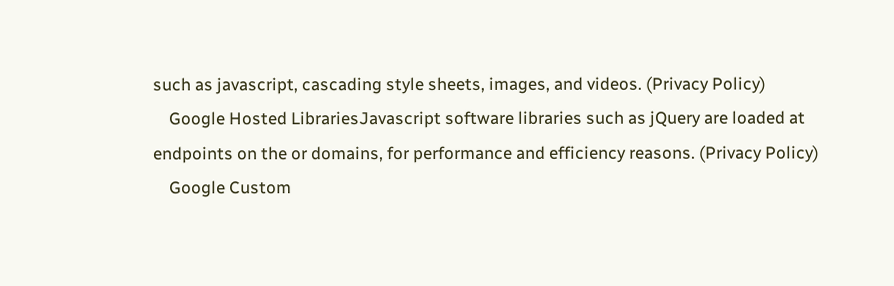such as javascript, cascading style sheets, images, and videos. (Privacy Policy)
    Google Hosted LibrariesJavascript software libraries such as jQuery are loaded at endpoints on the or domains, for performance and efficiency reasons. (Privacy Policy)
    Google Custom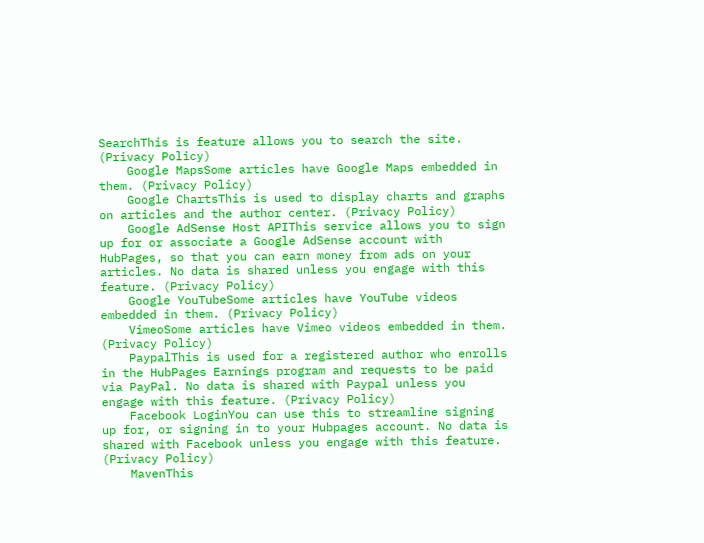SearchThis is feature allows you to search the site. (Privacy Policy)
    Google MapsSome articles have Google Maps embedded in them. (Privacy Policy)
    Google ChartsThis is used to display charts and graphs on articles and the author center. (Privacy Policy)
    Google AdSense Host APIThis service allows you to sign up for or associate a Google AdSense account with HubPages, so that you can earn money from ads on your articles. No data is shared unless you engage with this feature. (Privacy Policy)
    Google YouTubeSome articles have YouTube videos embedded in them. (Privacy Policy)
    VimeoSome articles have Vimeo videos embedded in them. (Privacy Policy)
    PaypalThis is used for a registered author who enrolls in the HubPages Earnings program and requests to be paid via PayPal. No data is shared with Paypal unless you engage with this feature. (Privacy Policy)
    Facebook LoginYou can use this to streamline signing up for, or signing in to your Hubpages account. No data is shared with Facebook unless you engage with this feature. (Privacy Policy)
    MavenThis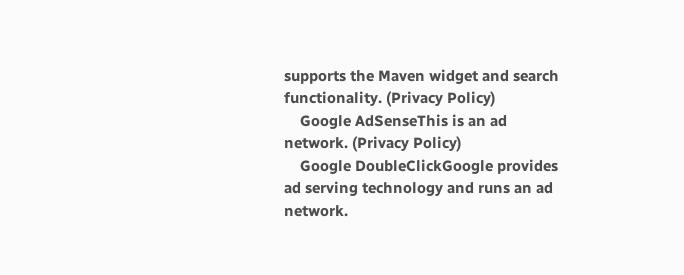supports the Maven widget and search functionality. (Privacy Policy)
    Google AdSenseThis is an ad network. (Privacy Policy)
    Google DoubleClickGoogle provides ad serving technology and runs an ad network.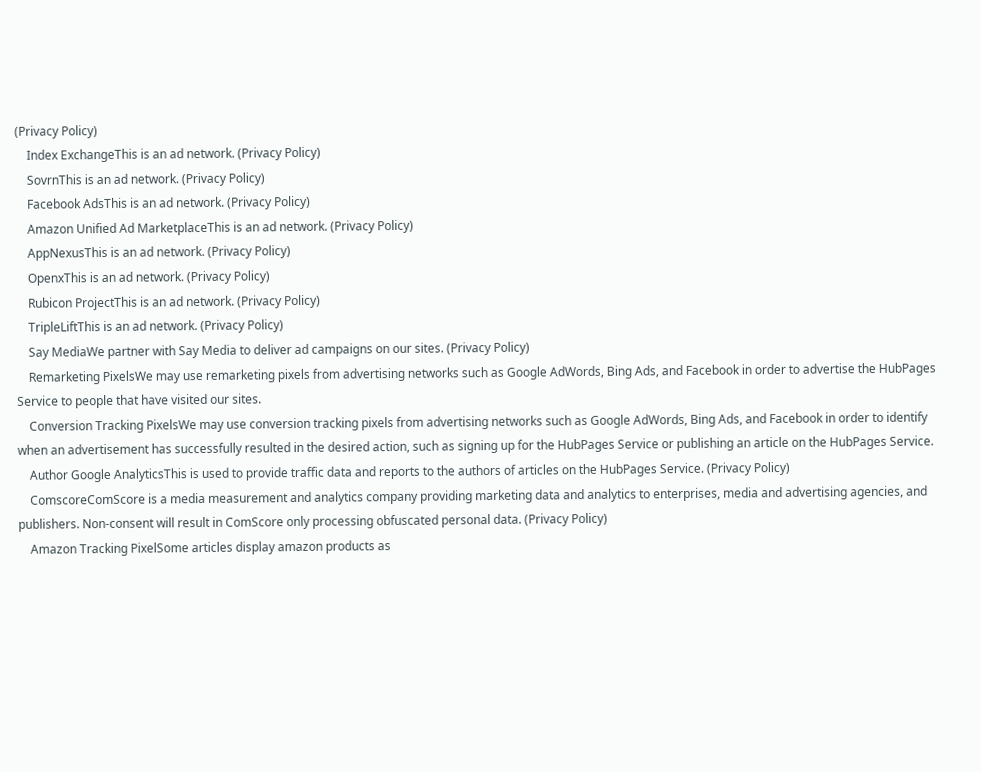(Privacy Policy)
    Index ExchangeThis is an ad network. (Privacy Policy)
    SovrnThis is an ad network. (Privacy Policy)
    Facebook AdsThis is an ad network. (Privacy Policy)
    Amazon Unified Ad MarketplaceThis is an ad network. (Privacy Policy)
    AppNexusThis is an ad network. (Privacy Policy)
    OpenxThis is an ad network. (Privacy Policy)
    Rubicon ProjectThis is an ad network. (Privacy Policy)
    TripleLiftThis is an ad network. (Privacy Policy)
    Say MediaWe partner with Say Media to deliver ad campaigns on our sites. (Privacy Policy)
    Remarketing PixelsWe may use remarketing pixels from advertising networks such as Google AdWords, Bing Ads, and Facebook in order to advertise the HubPages Service to people that have visited our sites.
    Conversion Tracking PixelsWe may use conversion tracking pixels from advertising networks such as Google AdWords, Bing Ads, and Facebook in order to identify when an advertisement has successfully resulted in the desired action, such as signing up for the HubPages Service or publishing an article on the HubPages Service.
    Author Google AnalyticsThis is used to provide traffic data and reports to the authors of articles on the HubPages Service. (Privacy Policy)
    ComscoreComScore is a media measurement and analytics company providing marketing data and analytics to enterprises, media and advertising agencies, and publishers. Non-consent will result in ComScore only processing obfuscated personal data. (Privacy Policy)
    Amazon Tracking PixelSome articles display amazon products as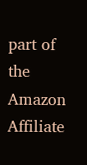part of the Amazon Affiliate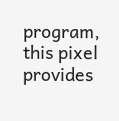program, this pixel provides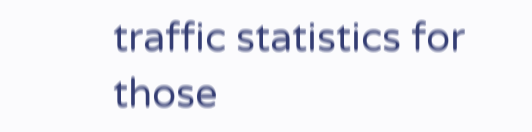traffic statistics for those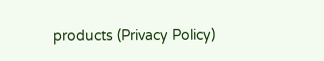products (Privacy Policy)